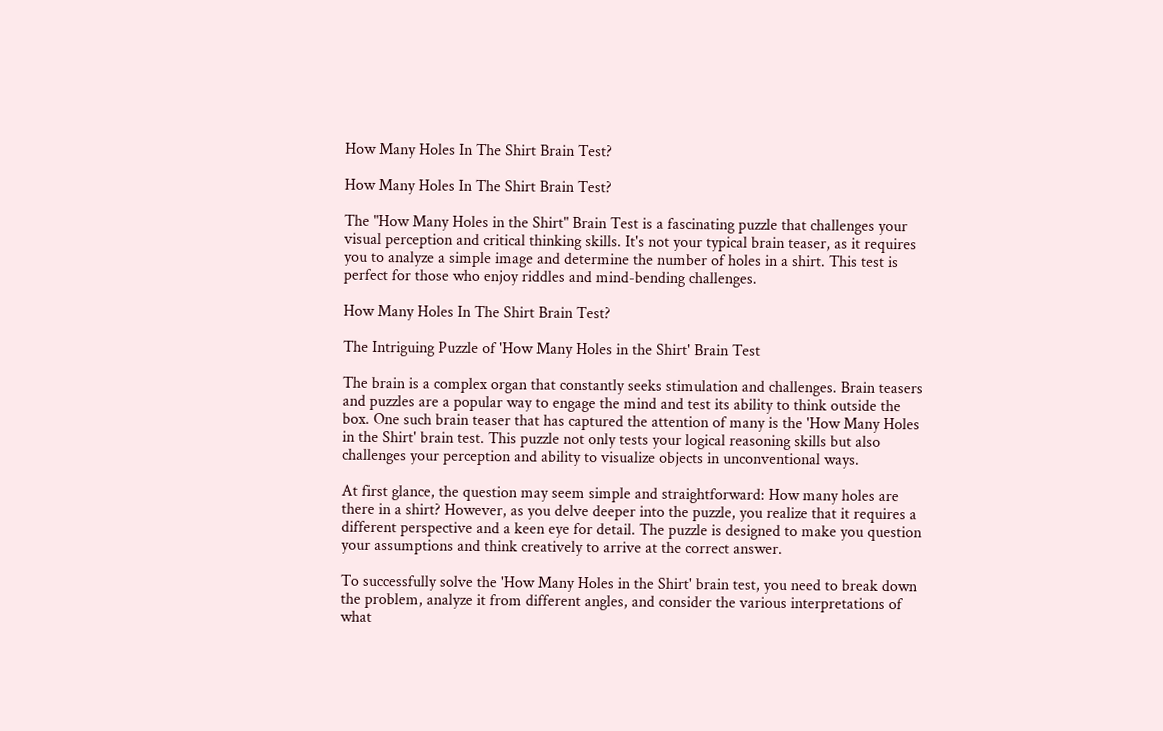How Many Holes In The Shirt Brain Test?

How Many Holes In The Shirt Brain Test?

The "How Many Holes in the Shirt" Brain Test is a fascinating puzzle that challenges your visual perception and critical thinking skills. It's not your typical brain teaser, as it requires you to analyze a simple image and determine the number of holes in a shirt. This test is perfect for those who enjoy riddles and mind-bending challenges.

How Many Holes In The Shirt Brain Test?

The Intriguing Puzzle of 'How Many Holes in the Shirt' Brain Test

The brain is a complex organ that constantly seeks stimulation and challenges. Brain teasers and puzzles are a popular way to engage the mind and test its ability to think outside the box. One such brain teaser that has captured the attention of many is the 'How Many Holes in the Shirt' brain test. This puzzle not only tests your logical reasoning skills but also challenges your perception and ability to visualize objects in unconventional ways.

At first glance, the question may seem simple and straightforward: How many holes are there in a shirt? However, as you delve deeper into the puzzle, you realize that it requires a different perspective and a keen eye for detail. The puzzle is designed to make you question your assumptions and think creatively to arrive at the correct answer.

To successfully solve the 'How Many Holes in the Shirt' brain test, you need to break down the problem, analyze it from different angles, and consider the various interpretations of what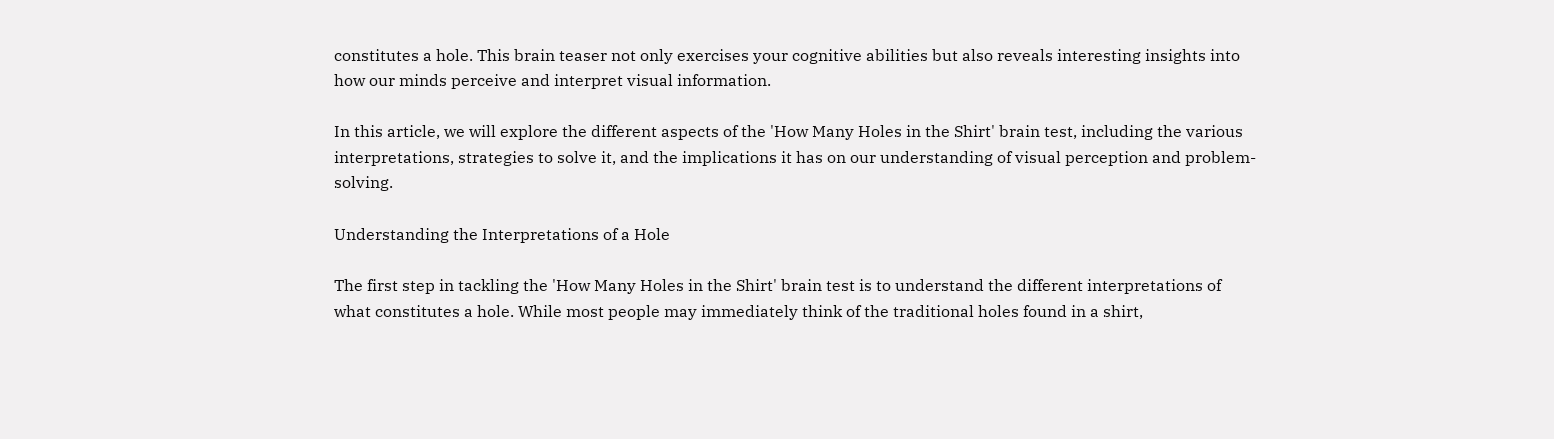constitutes a hole. This brain teaser not only exercises your cognitive abilities but also reveals interesting insights into how our minds perceive and interpret visual information.

In this article, we will explore the different aspects of the 'How Many Holes in the Shirt' brain test, including the various interpretations, strategies to solve it, and the implications it has on our understanding of visual perception and problem-solving.

Understanding the Interpretations of a Hole

The first step in tackling the 'How Many Holes in the Shirt' brain test is to understand the different interpretations of what constitutes a hole. While most people may immediately think of the traditional holes found in a shirt,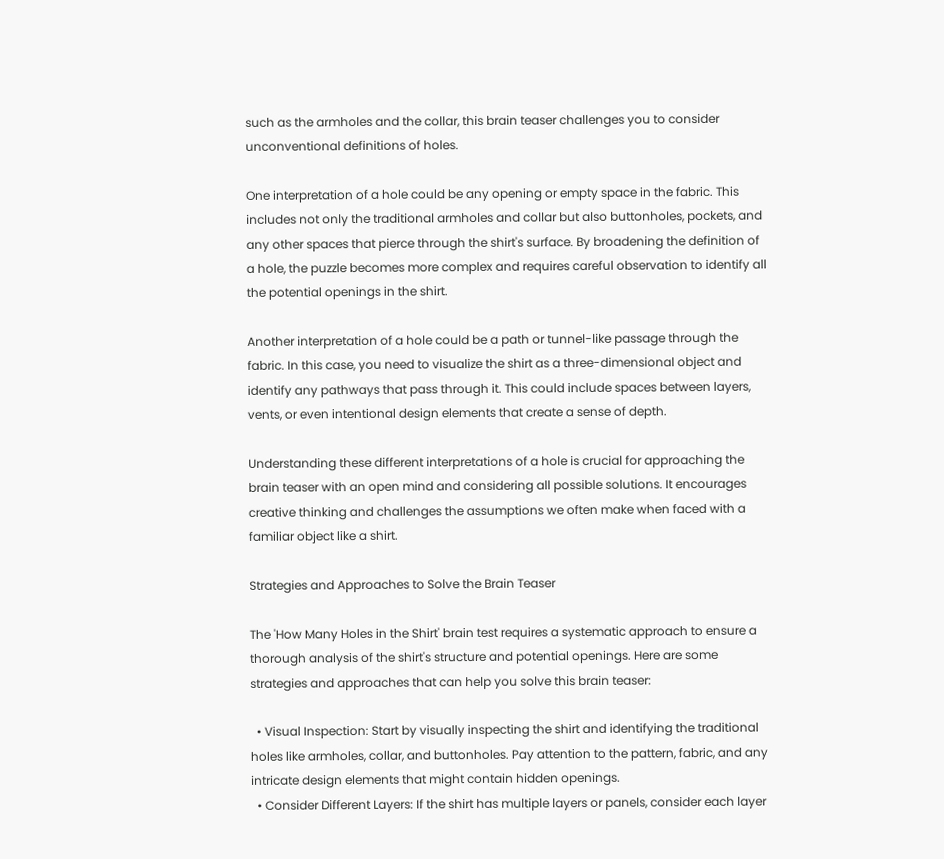such as the armholes and the collar, this brain teaser challenges you to consider unconventional definitions of holes.

One interpretation of a hole could be any opening or empty space in the fabric. This includes not only the traditional armholes and collar but also buttonholes, pockets, and any other spaces that pierce through the shirt's surface. By broadening the definition of a hole, the puzzle becomes more complex and requires careful observation to identify all the potential openings in the shirt.

Another interpretation of a hole could be a path or tunnel-like passage through the fabric. In this case, you need to visualize the shirt as a three-dimensional object and identify any pathways that pass through it. This could include spaces between layers, vents, or even intentional design elements that create a sense of depth.

Understanding these different interpretations of a hole is crucial for approaching the brain teaser with an open mind and considering all possible solutions. It encourages creative thinking and challenges the assumptions we often make when faced with a familiar object like a shirt.

Strategies and Approaches to Solve the Brain Teaser

The 'How Many Holes in the Shirt' brain test requires a systematic approach to ensure a thorough analysis of the shirt's structure and potential openings. Here are some strategies and approaches that can help you solve this brain teaser:

  • Visual Inspection: Start by visually inspecting the shirt and identifying the traditional holes like armholes, collar, and buttonholes. Pay attention to the pattern, fabric, and any intricate design elements that might contain hidden openings.
  • Consider Different Layers: If the shirt has multiple layers or panels, consider each layer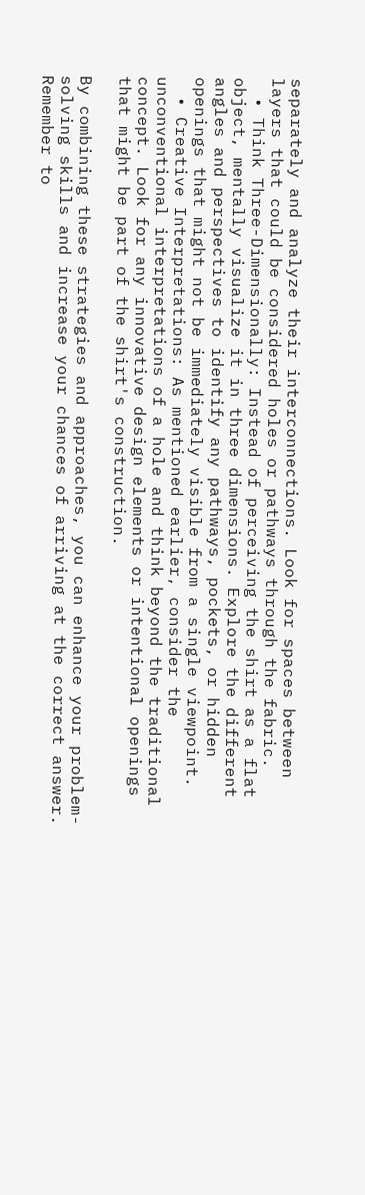separately and analyze their interconnections. Look for spaces between layers that could be considered holes or pathways through the fabric.
  • Think Three-Dimensionally: Instead of perceiving the shirt as a flat object, mentally visualize it in three dimensions. Explore the different angles and perspectives to identify any pathways, pockets, or hidden openings that might not be immediately visible from a single viewpoint.
  • Creative Interpretations: As mentioned earlier, consider the unconventional interpretations of a hole and think beyond the traditional concept. Look for any innovative design elements or intentional openings that might be part of the shirt's construction.

By combining these strategies and approaches, you can enhance your problem-solving skills and increase your chances of arriving at the correct answer. Remember to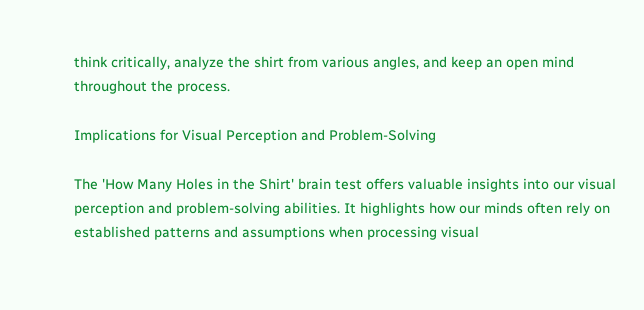think critically, analyze the shirt from various angles, and keep an open mind throughout the process.

Implications for Visual Perception and Problem-Solving

The 'How Many Holes in the Shirt' brain test offers valuable insights into our visual perception and problem-solving abilities. It highlights how our minds often rely on established patterns and assumptions when processing visual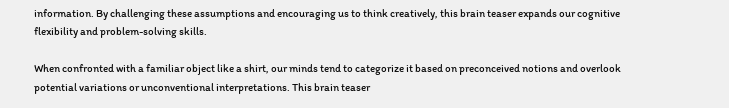information. By challenging these assumptions and encouraging us to think creatively, this brain teaser expands our cognitive flexibility and problem-solving skills.

When confronted with a familiar object like a shirt, our minds tend to categorize it based on preconceived notions and overlook potential variations or unconventional interpretations. This brain teaser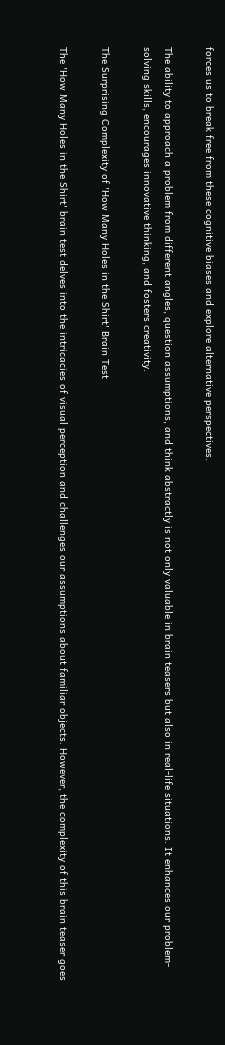forces us to break free from these cognitive biases and explore alternative perspectives.

The ability to approach a problem from different angles, question assumptions, and think abstractly is not only valuable in brain teasers but also in real-life situations. It enhances our problem-solving skills, encourages innovative thinking, and fosters creativity.

The Surprising Complexity of 'How Many Holes in the Shirt' Brain Test

The 'How Many Holes in the Shirt' brain test delves into the intricacies of visual perception and challenges our assumptions about familiar objects. However, the complexity of this brain teaser goes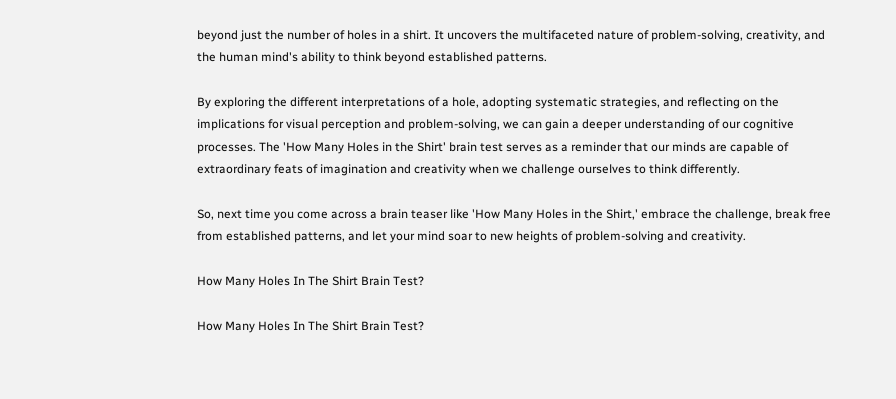beyond just the number of holes in a shirt. It uncovers the multifaceted nature of problem-solving, creativity, and the human mind's ability to think beyond established patterns.

By exploring the different interpretations of a hole, adopting systematic strategies, and reflecting on the implications for visual perception and problem-solving, we can gain a deeper understanding of our cognitive processes. The 'How Many Holes in the Shirt' brain test serves as a reminder that our minds are capable of extraordinary feats of imagination and creativity when we challenge ourselves to think differently.

So, next time you come across a brain teaser like 'How Many Holes in the Shirt,' embrace the challenge, break free from established patterns, and let your mind soar to new heights of problem-solving and creativity.

How Many Holes In The Shirt Brain Test?

How Many Holes In The Shirt Brain Test?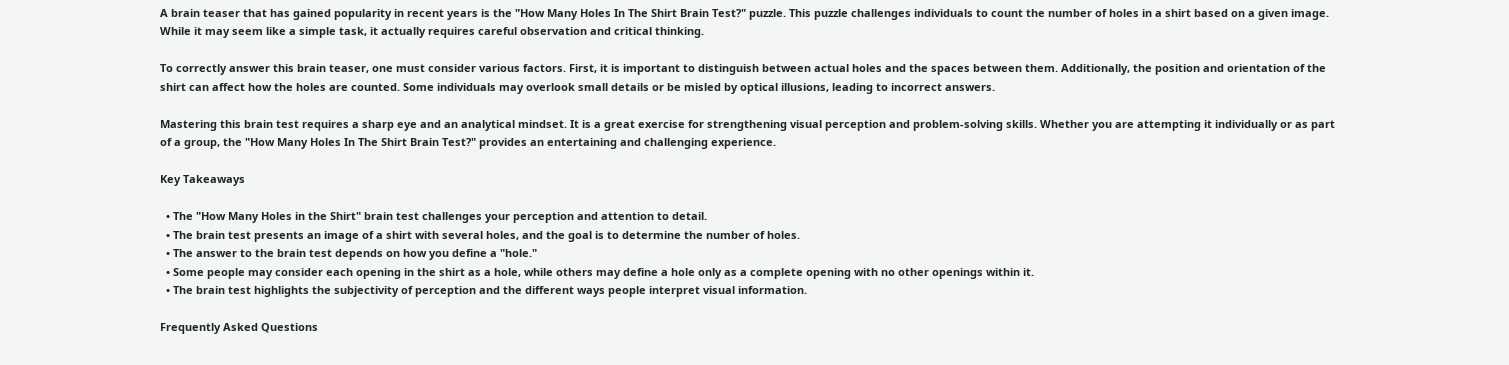A brain teaser that has gained popularity in recent years is the "How Many Holes In The Shirt Brain Test?" puzzle. This puzzle challenges individuals to count the number of holes in a shirt based on a given image. While it may seem like a simple task, it actually requires careful observation and critical thinking.

To correctly answer this brain teaser, one must consider various factors. First, it is important to distinguish between actual holes and the spaces between them. Additionally, the position and orientation of the shirt can affect how the holes are counted. Some individuals may overlook small details or be misled by optical illusions, leading to incorrect answers.

Mastering this brain test requires a sharp eye and an analytical mindset. It is a great exercise for strengthening visual perception and problem-solving skills. Whether you are attempting it individually or as part of a group, the "How Many Holes In The Shirt Brain Test?" provides an entertaining and challenging experience.

Key Takeaways

  • The "How Many Holes in the Shirt" brain test challenges your perception and attention to detail.
  • The brain test presents an image of a shirt with several holes, and the goal is to determine the number of holes.
  • The answer to the brain test depends on how you define a "hole."
  • Some people may consider each opening in the shirt as a hole, while others may define a hole only as a complete opening with no other openings within it.
  • The brain test highlights the subjectivity of perception and the different ways people interpret visual information.

Frequently Asked Questions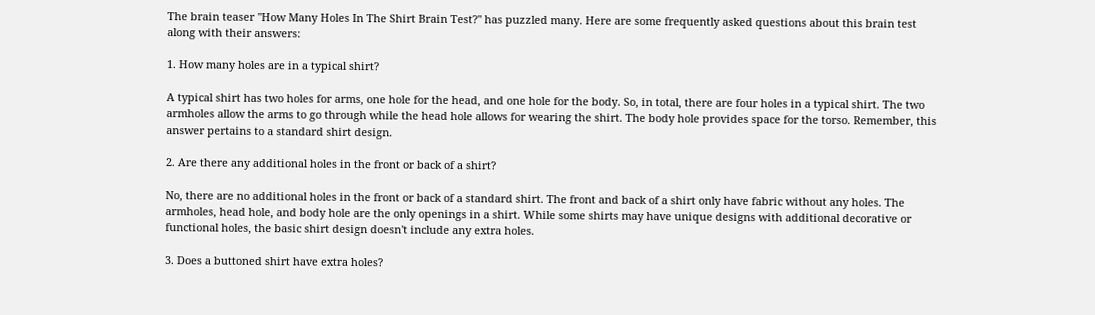The brain teaser "How Many Holes In The Shirt Brain Test?" has puzzled many. Here are some frequently asked questions about this brain test along with their answers:

1. How many holes are in a typical shirt?

A typical shirt has two holes for arms, one hole for the head, and one hole for the body. So, in total, there are four holes in a typical shirt. The two armholes allow the arms to go through while the head hole allows for wearing the shirt. The body hole provides space for the torso. Remember, this answer pertains to a standard shirt design.

2. Are there any additional holes in the front or back of a shirt?

No, there are no additional holes in the front or back of a standard shirt. The front and back of a shirt only have fabric without any holes. The armholes, head hole, and body hole are the only openings in a shirt. While some shirts may have unique designs with additional decorative or functional holes, the basic shirt design doesn't include any extra holes.

3. Does a buttoned shirt have extra holes?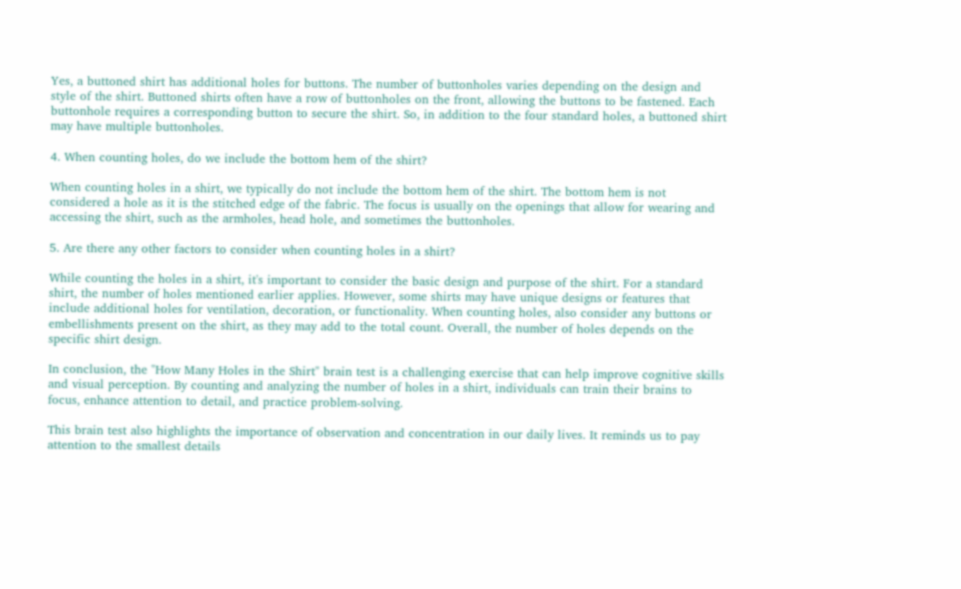Yes, a buttoned shirt has additional holes for buttons. The number of buttonholes varies depending on the design and style of the shirt. Buttoned shirts often have a row of buttonholes on the front, allowing the buttons to be fastened. Each buttonhole requires a corresponding button to secure the shirt. So, in addition to the four standard holes, a buttoned shirt may have multiple buttonholes.

4. When counting holes, do we include the bottom hem of the shirt?

When counting holes in a shirt, we typically do not include the bottom hem of the shirt. The bottom hem is not considered a hole as it is the stitched edge of the fabric. The focus is usually on the openings that allow for wearing and accessing the shirt, such as the armholes, head hole, and sometimes the buttonholes.

5. Are there any other factors to consider when counting holes in a shirt?

While counting the holes in a shirt, it's important to consider the basic design and purpose of the shirt. For a standard shirt, the number of holes mentioned earlier applies. However, some shirts may have unique designs or features that include additional holes for ventilation, decoration, or functionality. When counting holes, also consider any buttons or embellishments present on the shirt, as they may add to the total count. Overall, the number of holes depends on the specific shirt design.

In conclusion, the "How Many Holes in the Shirt" brain test is a challenging exercise that can help improve cognitive skills and visual perception. By counting and analyzing the number of holes in a shirt, individuals can train their brains to focus, enhance attention to detail, and practice problem-solving.

This brain test also highlights the importance of observation and concentration in our daily lives. It reminds us to pay attention to the smallest details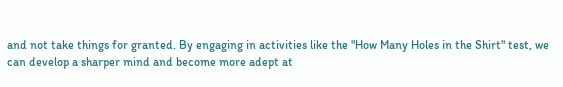and not take things for granted. By engaging in activities like the "How Many Holes in the Shirt" test, we can develop a sharper mind and become more adept at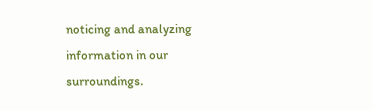noticing and analyzing information in our surroundings.